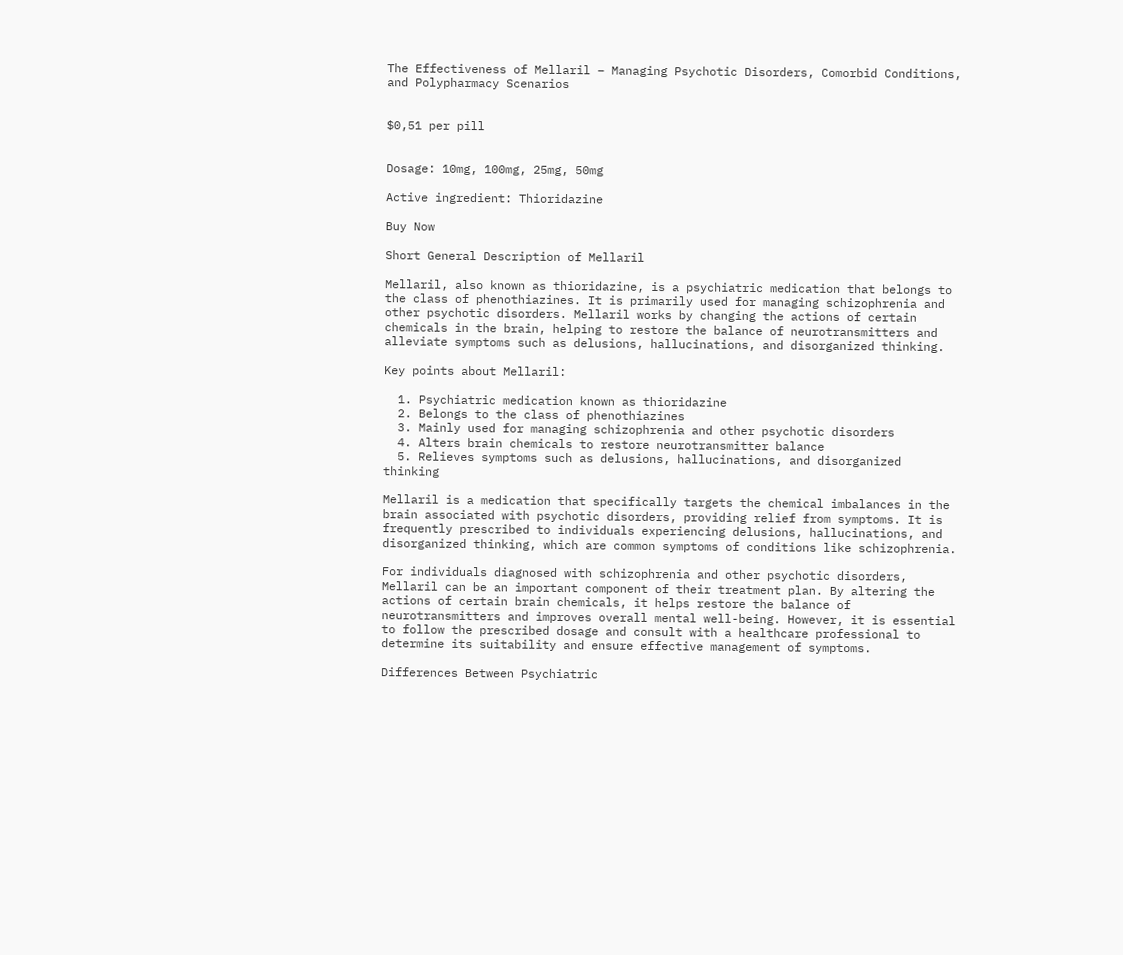The Effectiveness of Mellaril – Managing Psychotic Disorders, Comorbid Conditions, and Polypharmacy Scenarios


$0,51 per pill


Dosage: 10mg, 100mg, 25mg, 50mg

Active ingredient: Thioridazine

Buy Now

Short General Description of Mellaril

Mellaril, also known as thioridazine, is a psychiatric medication that belongs to the class of phenothiazines. It is primarily used for managing schizophrenia and other psychotic disorders. Mellaril works by changing the actions of certain chemicals in the brain, helping to restore the balance of neurotransmitters and alleviate symptoms such as delusions, hallucinations, and disorganized thinking.

Key points about Mellaril:

  1. Psychiatric medication known as thioridazine
  2. Belongs to the class of phenothiazines
  3. Mainly used for managing schizophrenia and other psychotic disorders
  4. Alters brain chemicals to restore neurotransmitter balance
  5. Relieves symptoms such as delusions, hallucinations, and disorganized thinking

Mellaril is a medication that specifically targets the chemical imbalances in the brain associated with psychotic disorders, providing relief from symptoms. It is frequently prescribed to individuals experiencing delusions, hallucinations, and disorganized thinking, which are common symptoms of conditions like schizophrenia.

For individuals diagnosed with schizophrenia and other psychotic disorders, Mellaril can be an important component of their treatment plan. By altering the actions of certain brain chemicals, it helps restore the balance of neurotransmitters and improves overall mental well-being. However, it is essential to follow the prescribed dosage and consult with a healthcare professional to determine its suitability and ensure effective management of symptoms.

Differences Between Psychiatric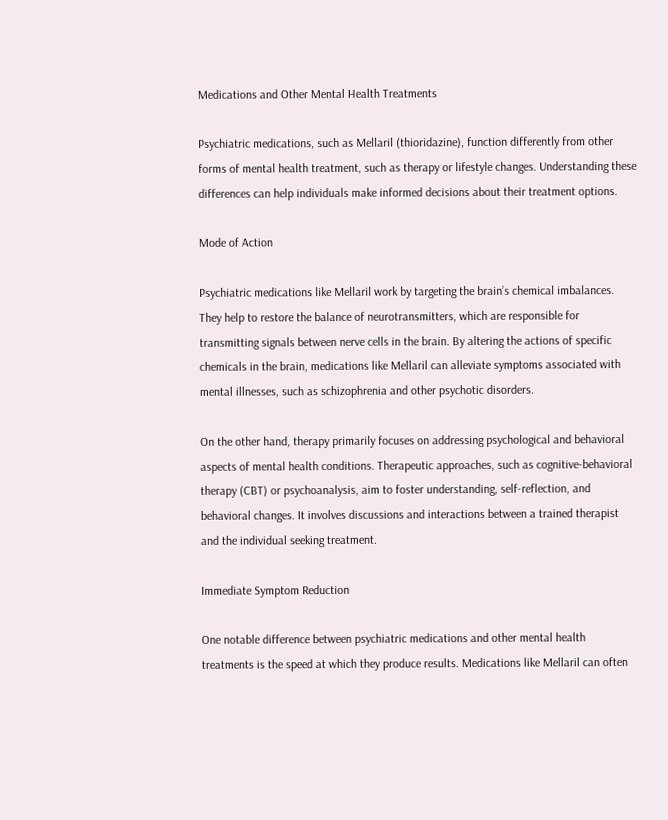Medications and Other Mental Health Treatments

Psychiatric medications, such as Mellaril (thioridazine), function differently from other forms of mental health treatment, such as therapy or lifestyle changes. Understanding these differences can help individuals make informed decisions about their treatment options.

Mode of Action

Psychiatric medications like Mellaril work by targeting the brain’s chemical imbalances. They help to restore the balance of neurotransmitters, which are responsible for transmitting signals between nerve cells in the brain. By altering the actions of specific chemicals in the brain, medications like Mellaril can alleviate symptoms associated with mental illnesses, such as schizophrenia and other psychotic disorders.

On the other hand, therapy primarily focuses on addressing psychological and behavioral aspects of mental health conditions. Therapeutic approaches, such as cognitive-behavioral therapy (CBT) or psychoanalysis, aim to foster understanding, self-reflection, and behavioral changes. It involves discussions and interactions between a trained therapist and the individual seeking treatment.

Immediate Symptom Reduction

One notable difference between psychiatric medications and other mental health treatments is the speed at which they produce results. Medications like Mellaril can often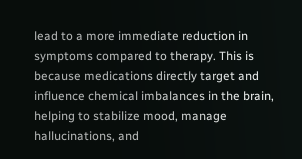lead to a more immediate reduction in symptoms compared to therapy. This is because medications directly target and influence chemical imbalances in the brain, helping to stabilize mood, manage hallucinations, and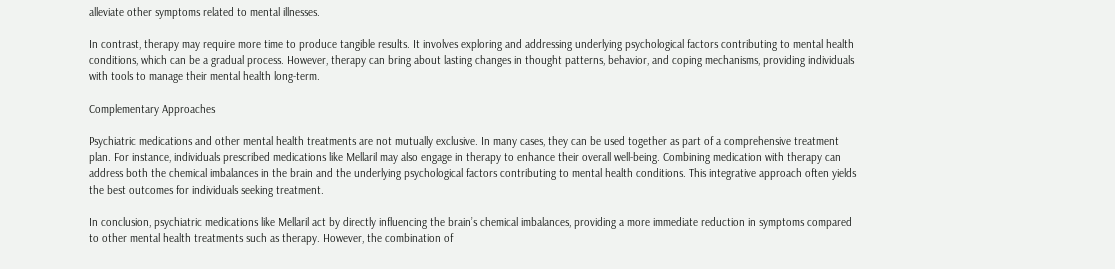alleviate other symptoms related to mental illnesses.

In contrast, therapy may require more time to produce tangible results. It involves exploring and addressing underlying psychological factors contributing to mental health conditions, which can be a gradual process. However, therapy can bring about lasting changes in thought patterns, behavior, and coping mechanisms, providing individuals with tools to manage their mental health long-term.

Complementary Approaches

Psychiatric medications and other mental health treatments are not mutually exclusive. In many cases, they can be used together as part of a comprehensive treatment plan. For instance, individuals prescribed medications like Mellaril may also engage in therapy to enhance their overall well-being. Combining medication with therapy can address both the chemical imbalances in the brain and the underlying psychological factors contributing to mental health conditions. This integrative approach often yields the best outcomes for individuals seeking treatment.

In conclusion, psychiatric medications like Mellaril act by directly influencing the brain’s chemical imbalances, providing a more immediate reduction in symptoms compared to other mental health treatments such as therapy. However, the combination of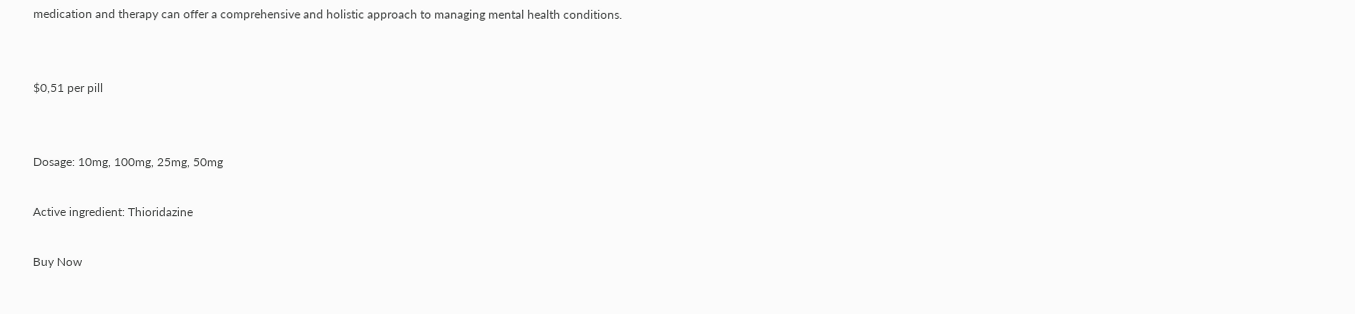medication and therapy can offer a comprehensive and holistic approach to managing mental health conditions.


$0,51 per pill


Dosage: 10mg, 100mg, 25mg, 50mg

Active ingredient: Thioridazine

Buy Now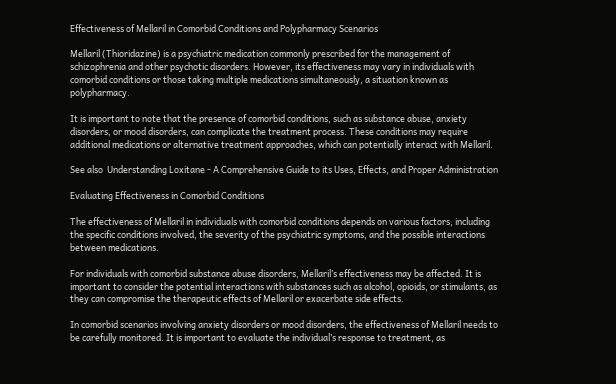Effectiveness of Mellaril in Comorbid Conditions and Polypharmacy Scenarios

Mellaril (Thioridazine) is a psychiatric medication commonly prescribed for the management of schizophrenia and other psychotic disorders. However, its effectiveness may vary in individuals with comorbid conditions or those taking multiple medications simultaneously, a situation known as polypharmacy.

It is important to note that the presence of comorbid conditions, such as substance abuse, anxiety disorders, or mood disorders, can complicate the treatment process. These conditions may require additional medications or alternative treatment approaches, which can potentially interact with Mellaril.

See also  Understanding Loxitane - A Comprehensive Guide to its Uses, Effects, and Proper Administration

Evaluating Effectiveness in Comorbid Conditions

The effectiveness of Mellaril in individuals with comorbid conditions depends on various factors, including the specific conditions involved, the severity of the psychiatric symptoms, and the possible interactions between medications.

For individuals with comorbid substance abuse disorders, Mellaril’s effectiveness may be affected. It is important to consider the potential interactions with substances such as alcohol, opioids, or stimulants, as they can compromise the therapeutic effects of Mellaril or exacerbate side effects.

In comorbid scenarios involving anxiety disorders or mood disorders, the effectiveness of Mellaril needs to be carefully monitored. It is important to evaluate the individual’s response to treatment, as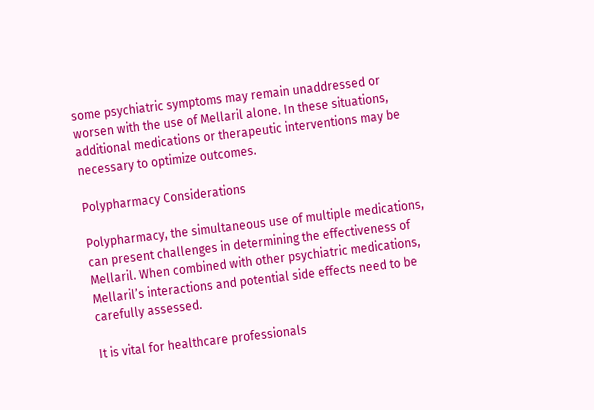some psychiatric symptoms may remain unaddressed or worsen with the use of Mellaril alone. In these situations, additional medications or therapeutic interventions may be necessary to optimize outcomes.

Polypharmacy Considerations

Polypharmacy, the simultaneous use of multiple medications, can present challenges in determining the effectiveness of Mellaril. When combined with other psychiatric medications, Mellaril’s interactions and potential side effects need to be carefully assessed.

It is vital for healthcare professionals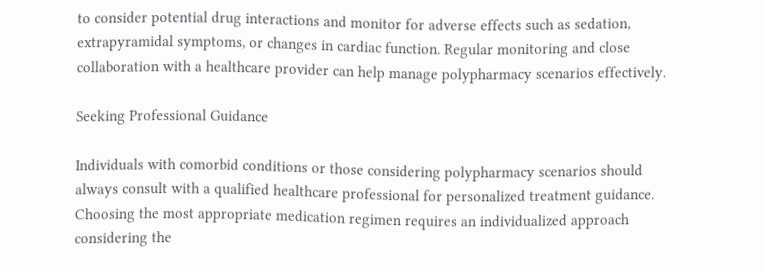to consider potential drug interactions and monitor for adverse effects such as sedation, extrapyramidal symptoms, or changes in cardiac function. Regular monitoring and close collaboration with a healthcare provider can help manage polypharmacy scenarios effectively.

Seeking Professional Guidance

Individuals with comorbid conditions or those considering polypharmacy scenarios should always consult with a qualified healthcare professional for personalized treatment guidance. Choosing the most appropriate medication regimen requires an individualized approach considering the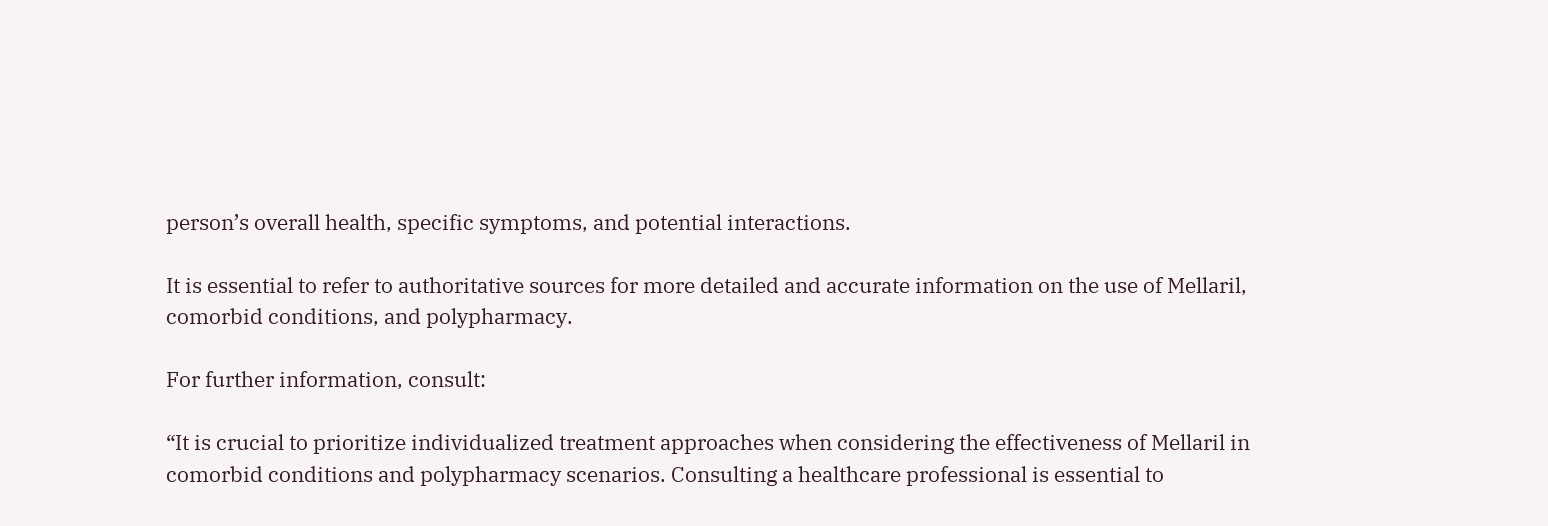person’s overall health, specific symptoms, and potential interactions.

It is essential to refer to authoritative sources for more detailed and accurate information on the use of Mellaril, comorbid conditions, and polypharmacy.

For further information, consult:

“It is crucial to prioritize individualized treatment approaches when considering the effectiveness of Mellaril in comorbid conditions and polypharmacy scenarios. Consulting a healthcare professional is essential to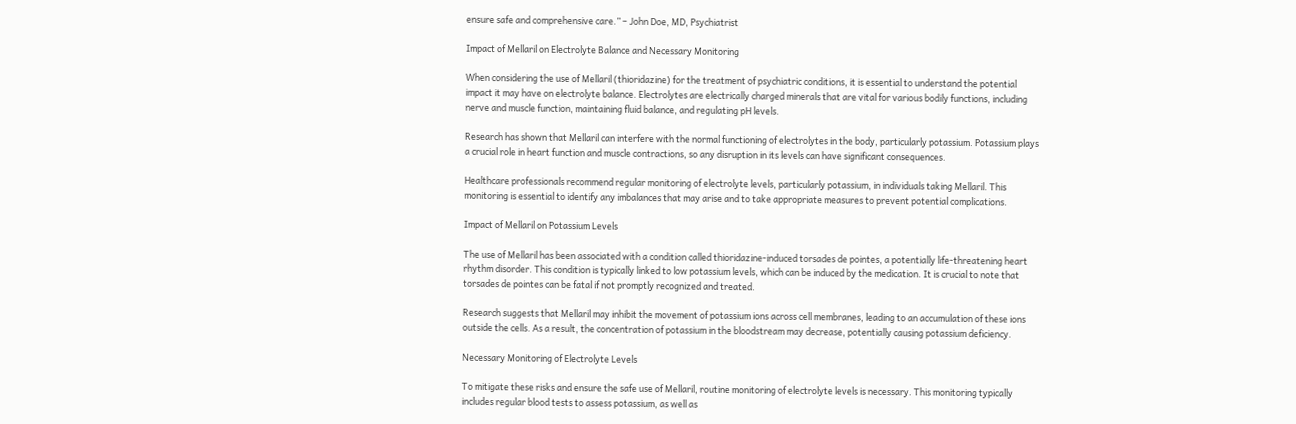ensure safe and comprehensive care.” – John Doe, MD, Psychiatrist

Impact of Mellaril on Electrolyte Balance and Necessary Monitoring

When considering the use of Mellaril (thioridazine) for the treatment of psychiatric conditions, it is essential to understand the potential impact it may have on electrolyte balance. Electrolytes are electrically charged minerals that are vital for various bodily functions, including nerve and muscle function, maintaining fluid balance, and regulating pH levels.

Research has shown that Mellaril can interfere with the normal functioning of electrolytes in the body, particularly potassium. Potassium plays a crucial role in heart function and muscle contractions, so any disruption in its levels can have significant consequences.

Healthcare professionals recommend regular monitoring of electrolyte levels, particularly potassium, in individuals taking Mellaril. This monitoring is essential to identify any imbalances that may arise and to take appropriate measures to prevent potential complications.

Impact of Mellaril on Potassium Levels

The use of Mellaril has been associated with a condition called thioridazine-induced torsades de pointes, a potentially life-threatening heart rhythm disorder. This condition is typically linked to low potassium levels, which can be induced by the medication. It is crucial to note that torsades de pointes can be fatal if not promptly recognized and treated.

Research suggests that Mellaril may inhibit the movement of potassium ions across cell membranes, leading to an accumulation of these ions outside the cells. As a result, the concentration of potassium in the bloodstream may decrease, potentially causing potassium deficiency.

Necessary Monitoring of Electrolyte Levels

To mitigate these risks and ensure the safe use of Mellaril, routine monitoring of electrolyte levels is necessary. This monitoring typically includes regular blood tests to assess potassium, as well as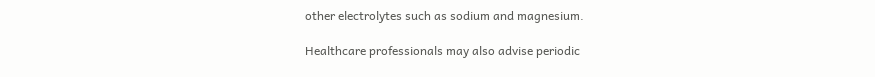other electrolytes such as sodium and magnesium.

Healthcare professionals may also advise periodic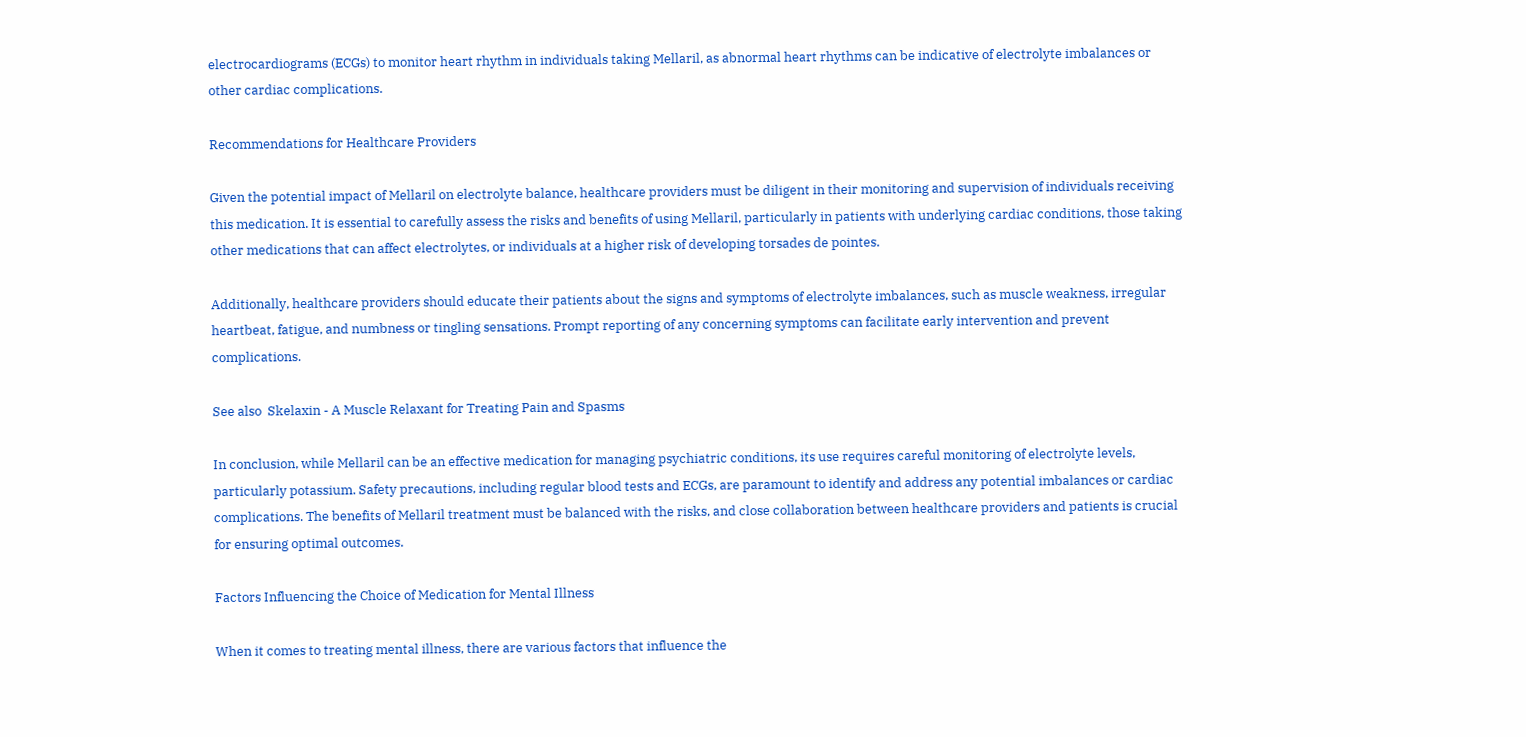electrocardiograms (ECGs) to monitor heart rhythm in individuals taking Mellaril, as abnormal heart rhythms can be indicative of electrolyte imbalances or other cardiac complications.

Recommendations for Healthcare Providers

Given the potential impact of Mellaril on electrolyte balance, healthcare providers must be diligent in their monitoring and supervision of individuals receiving this medication. It is essential to carefully assess the risks and benefits of using Mellaril, particularly in patients with underlying cardiac conditions, those taking other medications that can affect electrolytes, or individuals at a higher risk of developing torsades de pointes.

Additionally, healthcare providers should educate their patients about the signs and symptoms of electrolyte imbalances, such as muscle weakness, irregular heartbeat, fatigue, and numbness or tingling sensations. Prompt reporting of any concerning symptoms can facilitate early intervention and prevent complications.

See also  Skelaxin - A Muscle Relaxant for Treating Pain and Spasms

In conclusion, while Mellaril can be an effective medication for managing psychiatric conditions, its use requires careful monitoring of electrolyte levels, particularly potassium. Safety precautions, including regular blood tests and ECGs, are paramount to identify and address any potential imbalances or cardiac complications. The benefits of Mellaril treatment must be balanced with the risks, and close collaboration between healthcare providers and patients is crucial for ensuring optimal outcomes.

Factors Influencing the Choice of Medication for Mental Illness

When it comes to treating mental illness, there are various factors that influence the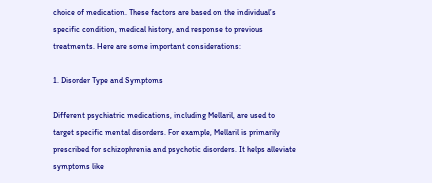choice of medication. These factors are based on the individual’s specific condition, medical history, and response to previous treatments. Here are some important considerations:

1. Disorder Type and Symptoms

Different psychiatric medications, including Mellaril, are used to target specific mental disorders. For example, Mellaril is primarily prescribed for schizophrenia and psychotic disorders. It helps alleviate symptoms like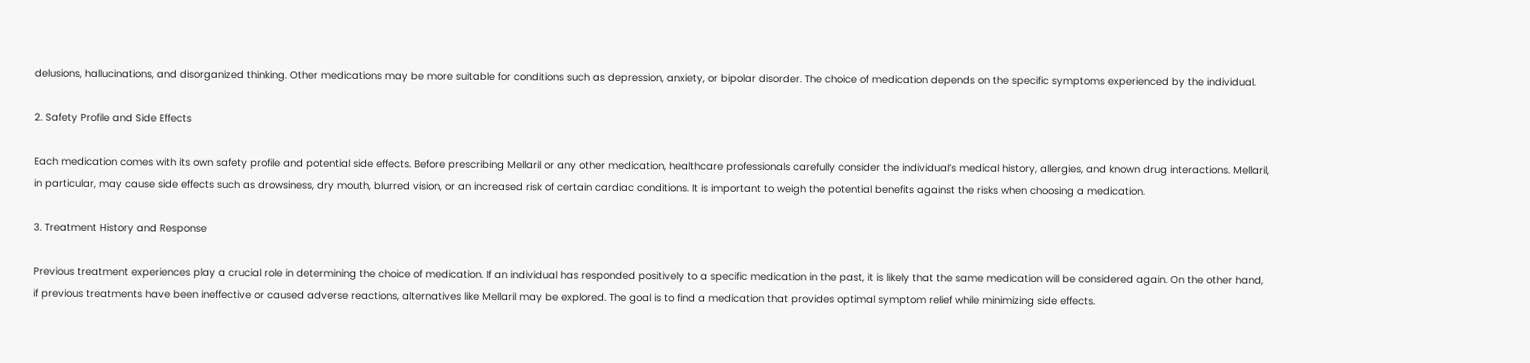delusions, hallucinations, and disorganized thinking. Other medications may be more suitable for conditions such as depression, anxiety, or bipolar disorder. The choice of medication depends on the specific symptoms experienced by the individual.

2. Safety Profile and Side Effects

Each medication comes with its own safety profile and potential side effects. Before prescribing Mellaril or any other medication, healthcare professionals carefully consider the individual’s medical history, allergies, and known drug interactions. Mellaril, in particular, may cause side effects such as drowsiness, dry mouth, blurred vision, or an increased risk of certain cardiac conditions. It is important to weigh the potential benefits against the risks when choosing a medication.

3. Treatment History and Response

Previous treatment experiences play a crucial role in determining the choice of medication. If an individual has responded positively to a specific medication in the past, it is likely that the same medication will be considered again. On the other hand, if previous treatments have been ineffective or caused adverse reactions, alternatives like Mellaril may be explored. The goal is to find a medication that provides optimal symptom relief while minimizing side effects.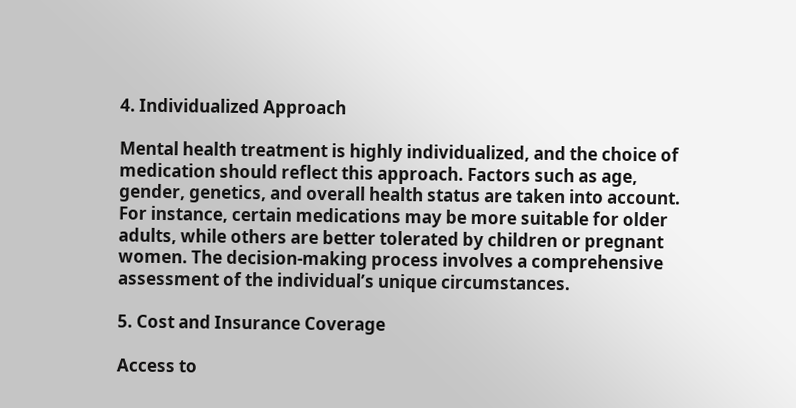4. Individualized Approach

Mental health treatment is highly individualized, and the choice of medication should reflect this approach. Factors such as age, gender, genetics, and overall health status are taken into account. For instance, certain medications may be more suitable for older adults, while others are better tolerated by children or pregnant women. The decision-making process involves a comprehensive assessment of the individual’s unique circumstances.

5. Cost and Insurance Coverage

Access to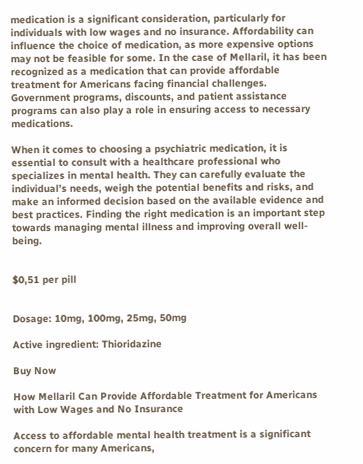medication is a significant consideration, particularly for individuals with low wages and no insurance. Affordability can influence the choice of medication, as more expensive options may not be feasible for some. In the case of Mellaril, it has been recognized as a medication that can provide affordable treatment for Americans facing financial challenges. Government programs, discounts, and patient assistance programs can also play a role in ensuring access to necessary medications.

When it comes to choosing a psychiatric medication, it is essential to consult with a healthcare professional who specializes in mental health. They can carefully evaluate the individual’s needs, weigh the potential benefits and risks, and make an informed decision based on the available evidence and best practices. Finding the right medication is an important step towards managing mental illness and improving overall well-being.


$0,51 per pill


Dosage: 10mg, 100mg, 25mg, 50mg

Active ingredient: Thioridazine

Buy Now

How Mellaril Can Provide Affordable Treatment for Americans with Low Wages and No Insurance

Access to affordable mental health treatment is a significant concern for many Americans,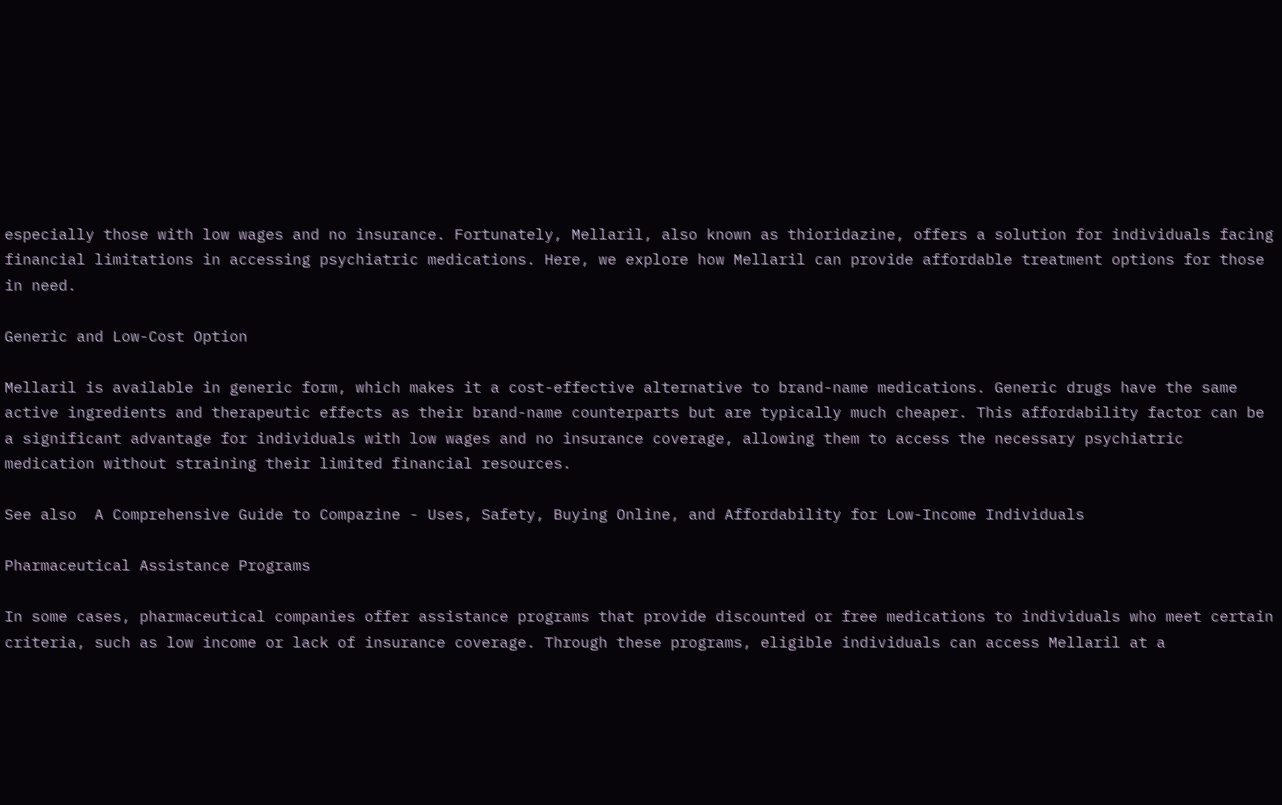especially those with low wages and no insurance. Fortunately, Mellaril, also known as thioridazine, offers a solution for individuals facing financial limitations in accessing psychiatric medications. Here, we explore how Mellaril can provide affordable treatment options for those in need.

Generic and Low-Cost Option

Mellaril is available in generic form, which makes it a cost-effective alternative to brand-name medications. Generic drugs have the same active ingredients and therapeutic effects as their brand-name counterparts but are typically much cheaper. This affordability factor can be a significant advantage for individuals with low wages and no insurance coverage, allowing them to access the necessary psychiatric medication without straining their limited financial resources.

See also  A Comprehensive Guide to Compazine - Uses, Safety, Buying Online, and Affordability for Low-Income Individuals

Pharmaceutical Assistance Programs

In some cases, pharmaceutical companies offer assistance programs that provide discounted or free medications to individuals who meet certain criteria, such as low income or lack of insurance coverage. Through these programs, eligible individuals can access Mellaril at a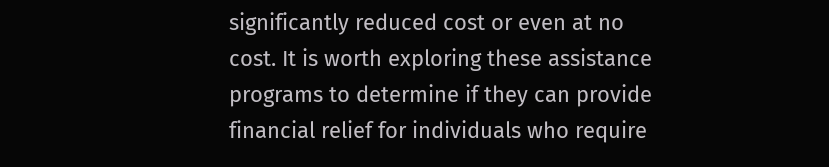significantly reduced cost or even at no cost. It is worth exploring these assistance programs to determine if they can provide financial relief for individuals who require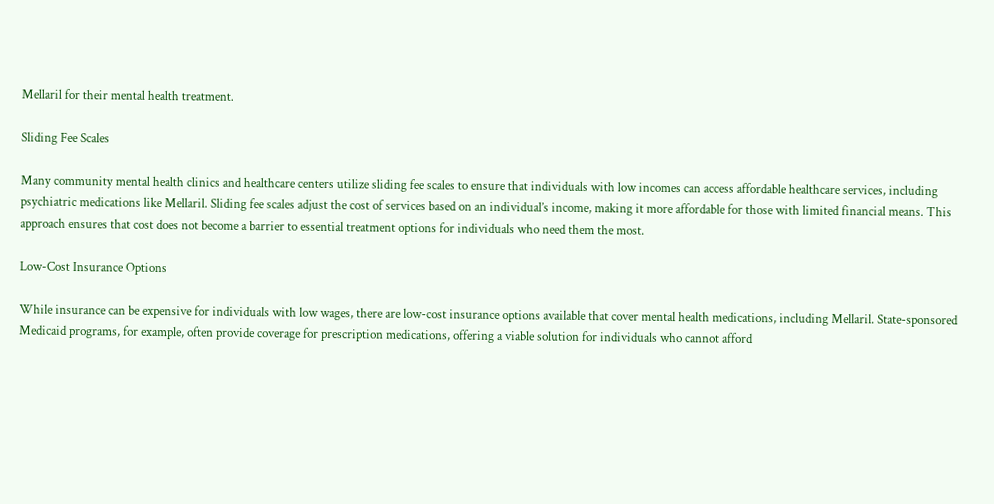Mellaril for their mental health treatment.

Sliding Fee Scales

Many community mental health clinics and healthcare centers utilize sliding fee scales to ensure that individuals with low incomes can access affordable healthcare services, including psychiatric medications like Mellaril. Sliding fee scales adjust the cost of services based on an individual’s income, making it more affordable for those with limited financial means. This approach ensures that cost does not become a barrier to essential treatment options for individuals who need them the most.

Low-Cost Insurance Options

While insurance can be expensive for individuals with low wages, there are low-cost insurance options available that cover mental health medications, including Mellaril. State-sponsored Medicaid programs, for example, often provide coverage for prescription medications, offering a viable solution for individuals who cannot afford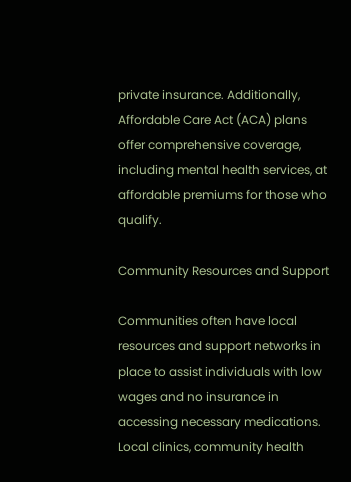private insurance. Additionally, Affordable Care Act (ACA) plans offer comprehensive coverage, including mental health services, at affordable premiums for those who qualify.

Community Resources and Support

Communities often have local resources and support networks in place to assist individuals with low wages and no insurance in accessing necessary medications. Local clinics, community health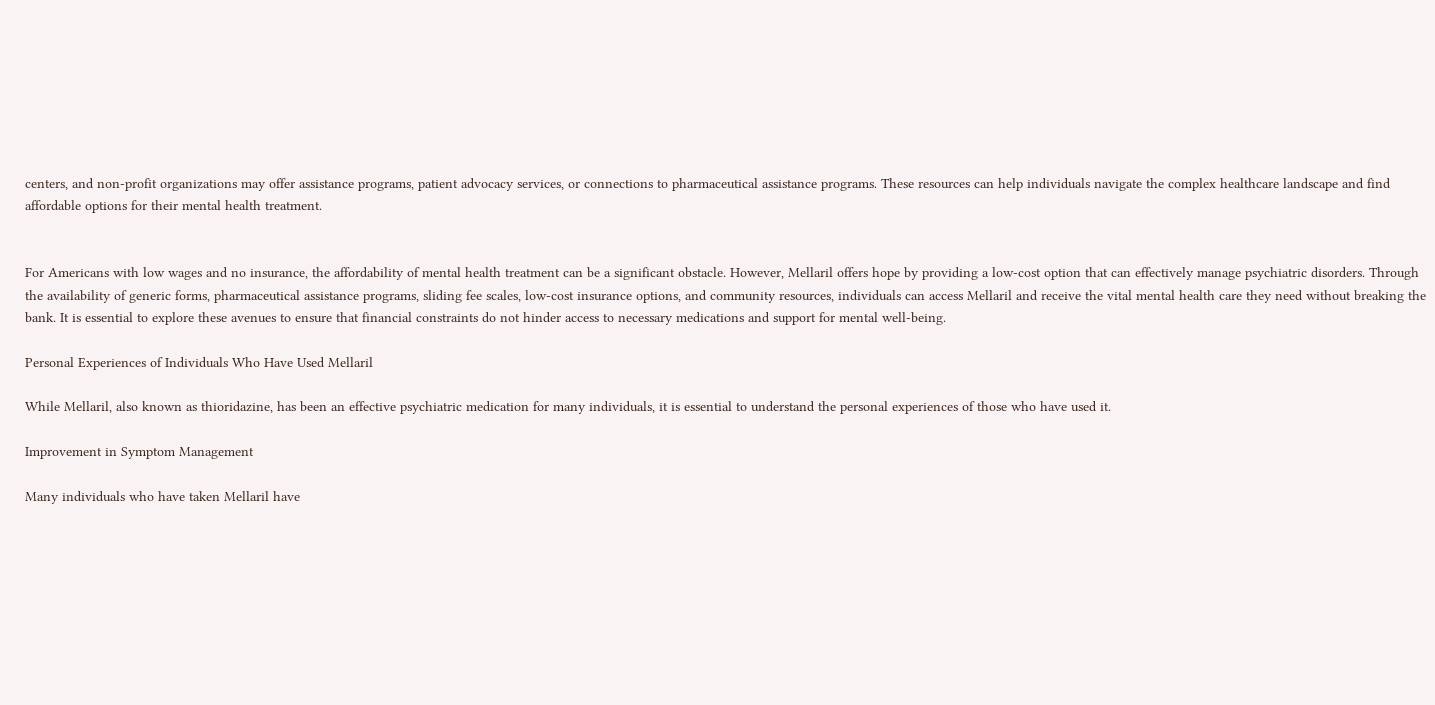centers, and non-profit organizations may offer assistance programs, patient advocacy services, or connections to pharmaceutical assistance programs. These resources can help individuals navigate the complex healthcare landscape and find affordable options for their mental health treatment.


For Americans with low wages and no insurance, the affordability of mental health treatment can be a significant obstacle. However, Mellaril offers hope by providing a low-cost option that can effectively manage psychiatric disorders. Through the availability of generic forms, pharmaceutical assistance programs, sliding fee scales, low-cost insurance options, and community resources, individuals can access Mellaril and receive the vital mental health care they need without breaking the bank. It is essential to explore these avenues to ensure that financial constraints do not hinder access to necessary medications and support for mental well-being.

Personal Experiences of Individuals Who Have Used Mellaril

While Mellaril, also known as thioridazine, has been an effective psychiatric medication for many individuals, it is essential to understand the personal experiences of those who have used it.

Improvement in Symptom Management

Many individuals who have taken Mellaril have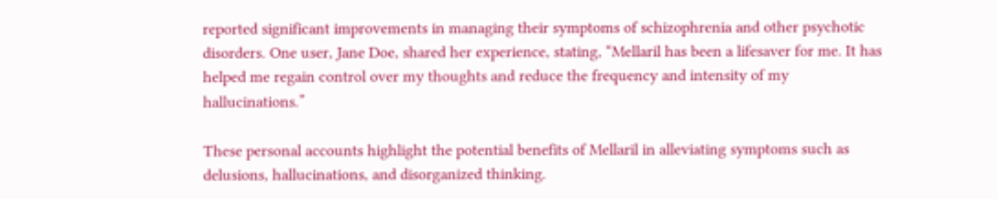reported significant improvements in managing their symptoms of schizophrenia and other psychotic disorders. One user, Jane Doe, shared her experience, stating, “Mellaril has been a lifesaver for me. It has helped me regain control over my thoughts and reduce the frequency and intensity of my hallucinations.”

These personal accounts highlight the potential benefits of Mellaril in alleviating symptoms such as delusions, hallucinations, and disorganized thinking.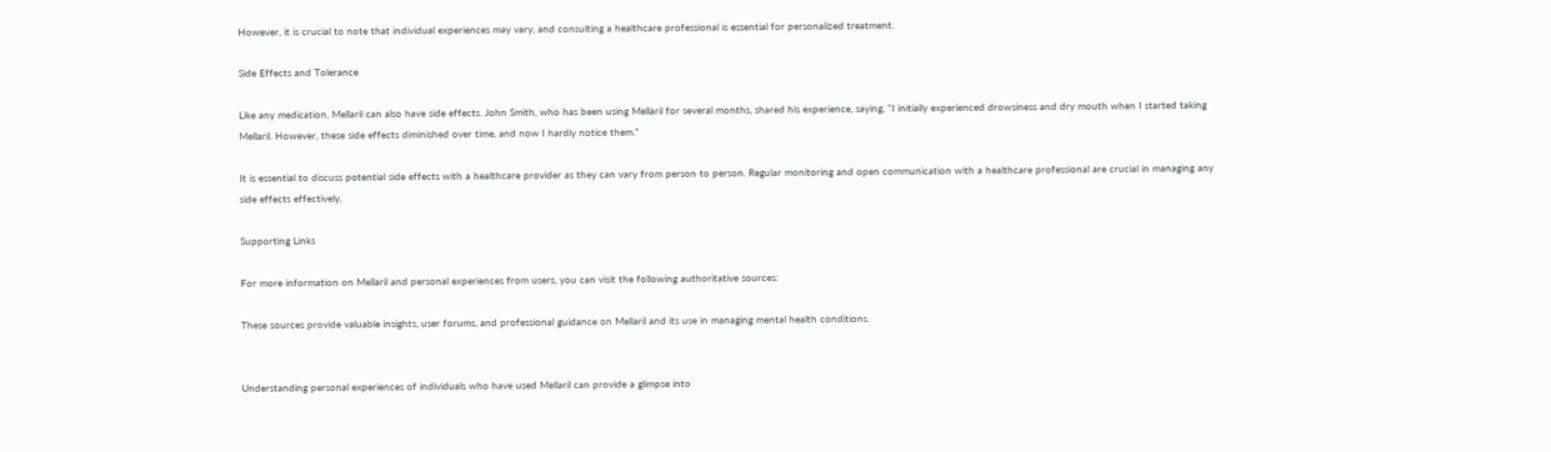However, it is crucial to note that individual experiences may vary, and consulting a healthcare professional is essential for personalized treatment.

Side Effects and Tolerance

Like any medication, Mellaril can also have side effects. John Smith, who has been using Mellaril for several months, shared his experience, saying, “I initially experienced drowsiness and dry mouth when I started taking Mellaril. However, these side effects diminished over time, and now I hardly notice them.”

It is essential to discuss potential side effects with a healthcare provider as they can vary from person to person. Regular monitoring and open communication with a healthcare professional are crucial in managing any side effects effectively.

Supporting Links

For more information on Mellaril and personal experiences from users, you can visit the following authoritative sources:

These sources provide valuable insights, user forums, and professional guidance on Mellaril and its use in managing mental health conditions.


Understanding personal experiences of individuals who have used Mellaril can provide a glimpse into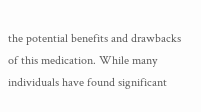the potential benefits and drawbacks of this medication. While many individuals have found significant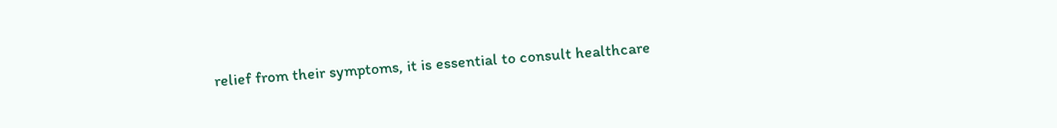relief from their symptoms, it is essential to consult healthcare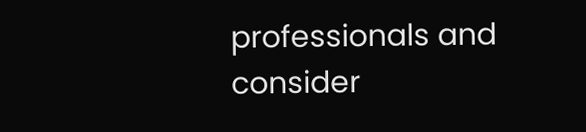professionals and consider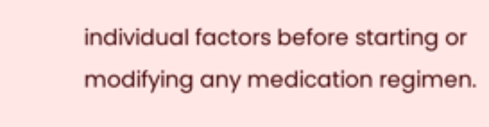individual factors before starting or modifying any medication regimen.